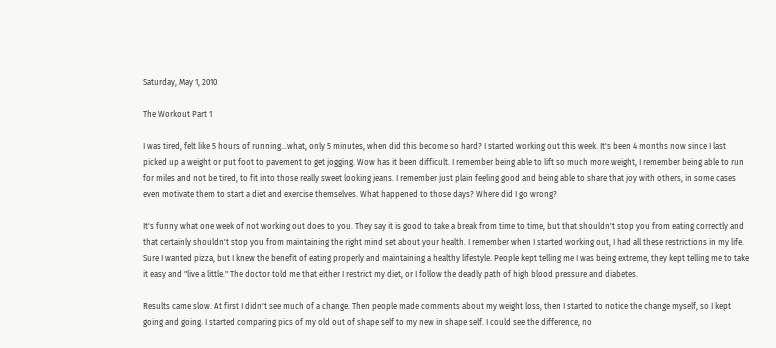Saturday, May 1, 2010

The Workout Part 1

I was tired, felt like 5 hours of running...what, only 5 minutes, when did this become so hard? I started working out this week. It's been 4 months now since I last picked up a weight or put foot to pavement to get jogging. Wow has it been difficult. I remember being able to lift so much more weight, I remember being able to run for miles and not be tired, to fit into those really sweet looking jeans. I remember just plain feeling good and being able to share that joy with others, in some cases even motivate them to start a diet and exercise themselves. What happened to those days? Where did I go wrong?

It's funny what one week of not working out does to you. They say it is good to take a break from time to time, but that shouldn't stop you from eating correctly and that certainly shouldn't stop you from maintaining the right mind set about your health. I remember when I started working out, I had all these restrictions in my life. Sure I wanted pizza, but I knew the benefit of eating properly and maintaining a healthy lifestyle. People kept telling me I was being extreme, they kept telling me to take it easy and "live a little." The doctor told me that either I restrict my diet, or I follow the deadly path of high blood pressure and diabetes.

Results came slow. At first I didn't see much of a change. Then people made comments about my weight loss, then I started to notice the change myself, so I kept going and going. I started comparing pics of my old out of shape self to my new in shape self. I could see the difference, no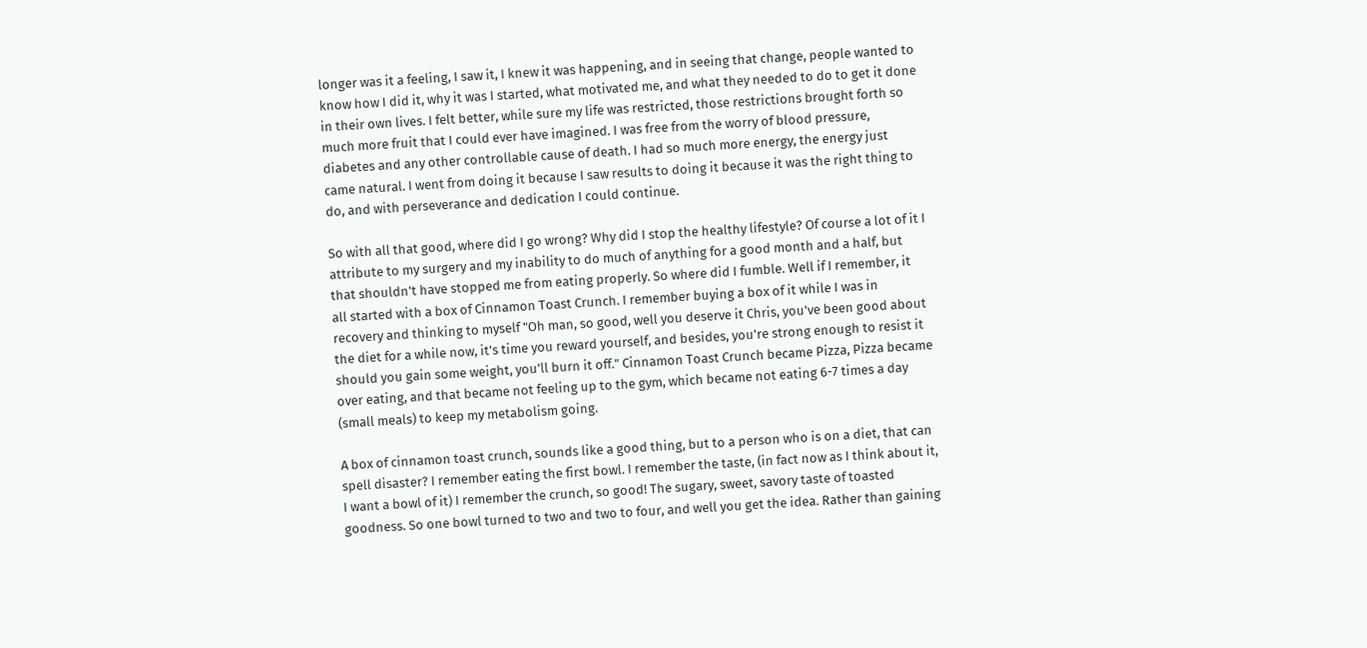longer was it a feeling, I saw it, I knew it was happening, and in seeing that change, people wanted to know how I did it, why it was I started, what motivated me, and what they needed to do to get it done in their own lives. I felt better, while sure my life was restricted, those restrictions brought forth so much more fruit that I could ever have imagined. I was free from the worry of blood pressure, diabetes and any other controllable cause of death. I had so much more energy, the energy just came natural. I went from doing it because I saw results to doing it because it was the right thing to do, and with perseverance and dedication I could continue.

So with all that good, where did I go wrong? Why did I stop the healthy lifestyle? Of course a lot of it I attribute to my surgery and my inability to do much of anything for a good month and a half, but that shouldn't have stopped me from eating properly. So where did I fumble. Well if I remember, it all started with a box of Cinnamon Toast Crunch. I remember buying a box of it while I was in recovery and thinking to myself "Oh man, so good, well you deserve it Chris, you've been good about the diet for a while now, it's time you reward yourself, and besides, you're strong enough to resist it should you gain some weight, you'll burn it off." Cinnamon Toast Crunch became Pizza, Pizza became over eating, and that became not feeling up to the gym, which became not eating 6-7 times a day (small meals) to keep my metabolism going.

A box of cinnamon toast crunch, sounds like a good thing, but to a person who is on a diet, that can spell disaster? I remember eating the first bowl. I remember the taste, (in fact now as I think about it, I want a bowl of it) I remember the crunch, so good! The sugary, sweet, savory taste of toasted goodness. So one bowl turned to two and two to four, and well you get the idea. Rather than gaining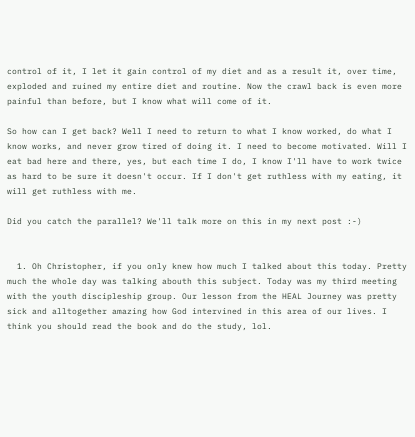control of it, I let it gain control of my diet and as a result it, over time, exploded and ruined my entire diet and routine. Now the crawl back is even more painful than before, but I know what will come of it.

So how can I get back? Well I need to return to what I know worked, do what I know works, and never grow tired of doing it. I need to become motivated. Will I eat bad here and there, yes, but each time I do, I know I'll have to work twice as hard to be sure it doesn't occur. If I don't get ruthless with my eating, it will get ruthless with me.

Did you catch the parallel? We'll talk more on this in my next post :-)


  1. Oh Christopher, if you only knew how much I talked about this today. Pretty much the whole day was talking abouth this subject. Today was my third meeting with the youth discipleship group. Our lesson from the HEAL Journey was pretty sick and alltogether amazing how God intervined in this area of our lives. I think you should read the book and do the study, lol.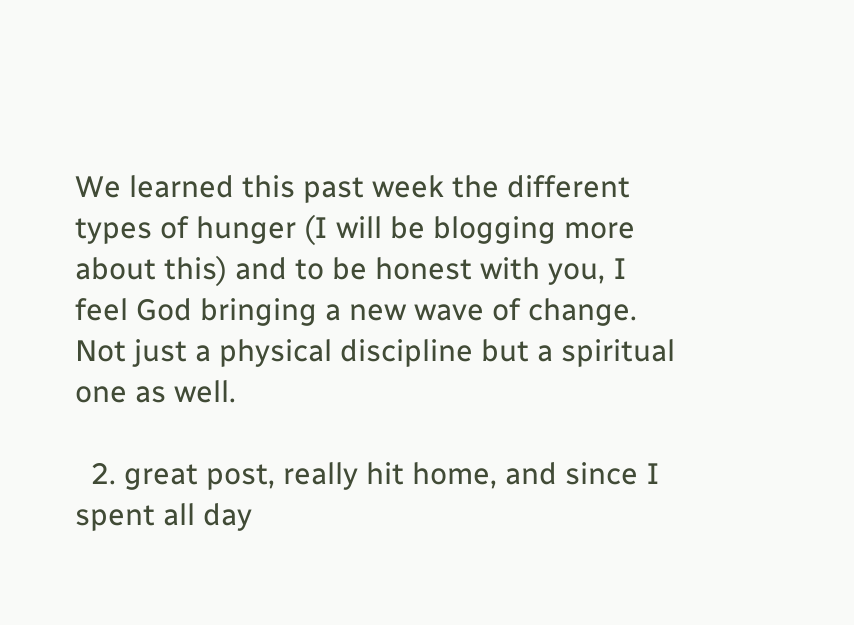We learned this past week the different types of hunger (I will be blogging more about this) and to be honest with you, I feel God bringing a new wave of change. Not just a physical discipline but a spiritual one as well.

  2. great post, really hit home, and since I spent all day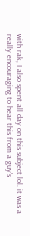with rak, I also spent all day on this subject lol. it was a really encouraging to hear this from a guy's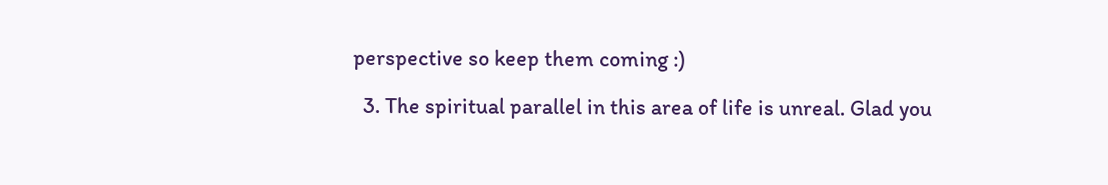perspective so keep them coming :)

  3. The spiritual parallel in this area of life is unreal. Glad you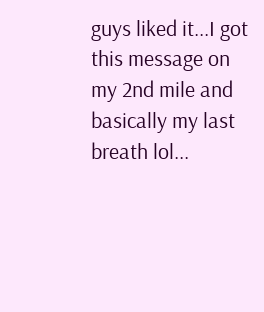guys liked it...I got this message on my 2nd mile and basically my last breath lol...